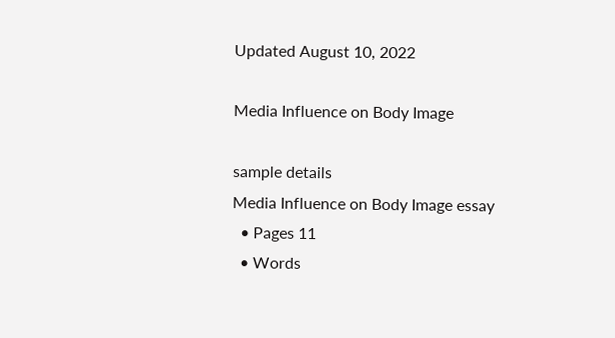Updated August 10, 2022

Media Influence on Body Image

sample details
Media Influence on Body Image essay
  • Pages 11
  • Words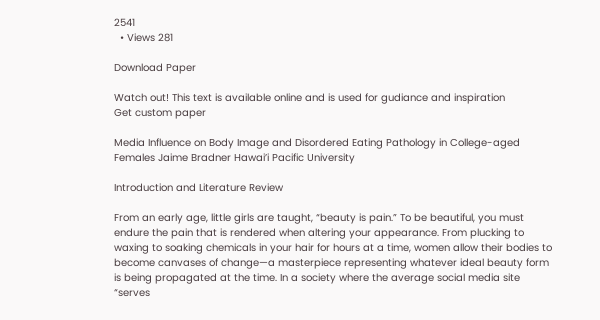2541
  • Views 281

Download Paper

Watch out! This text is available online and is used for gudiance and inspiration
Get custom paper

Media Influence on Body Image and Disordered Eating Pathology in College-aged Females Jaime Bradner Hawai’i Pacific University

Introduction and Literature Review

From an early age, little girls are taught, “beauty is pain.” To be beautiful, you must endure the pain that is rendered when altering your appearance. From plucking to waxing to soaking chemicals in your hair for hours at a time, women allow their bodies to become canvases of change—a masterpiece representing whatever ideal beauty form is being propagated at the time. In a society where the average social media site “serves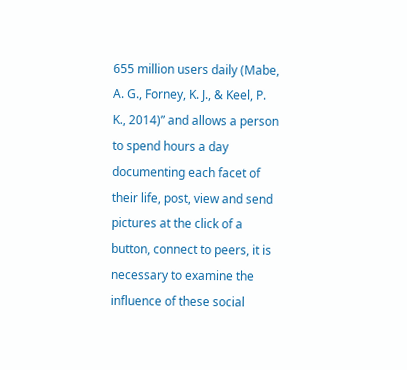655 million users daily (Mabe, A. G., Forney, K. J., & Keel, P. K., 2014)” and allows a person to spend hours a day documenting each facet of their life, post, view and send pictures at the click of a button, connect to peers, it is necessary to examine the influence of these social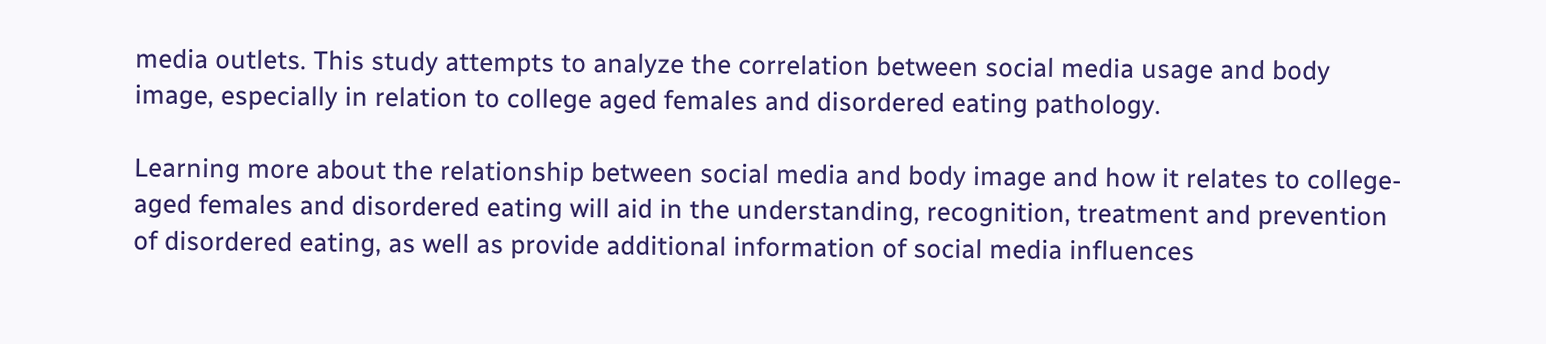media outlets. This study attempts to analyze the correlation between social media usage and body image, especially in relation to college aged females and disordered eating pathology.

Learning more about the relationship between social media and body image and how it relates to college-aged females and disordered eating will aid in the understanding, recognition, treatment and prevention of disordered eating, as well as provide additional information of social media influences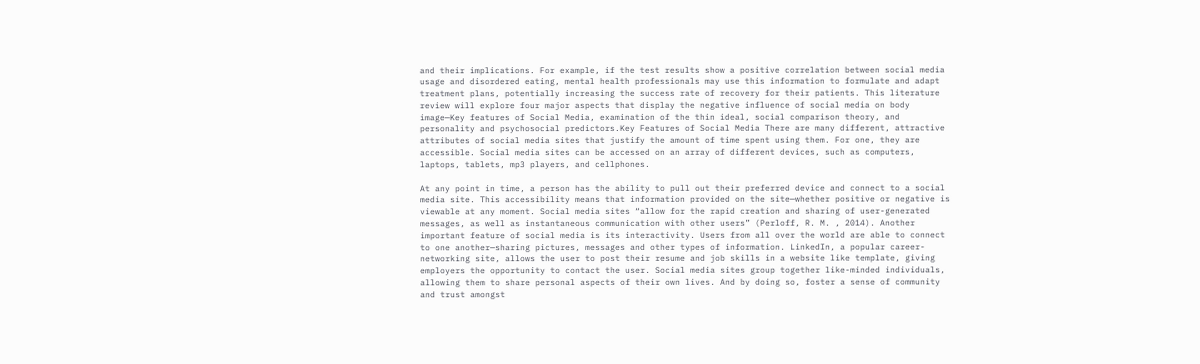and their implications. For example, if the test results show a positive correlation between social media usage and disordered eating, mental health professionals may use this information to formulate and adapt treatment plans, potentially increasing the success rate of recovery for their patients. This literature review will explore four major aspects that display the negative influence of social media on body image—Key features of Social Media, examination of the thin ideal, social comparison theory, and personality and psychosocial predictors.Key Features of Social Media There are many different, attractive attributes of social media sites that justify the amount of time spent using them. For one, they are accessible. Social media sites can be accessed on an array of different devices, such as computers, laptops, tablets, mp3 players, and cellphones.

At any point in time, a person has the ability to pull out their preferred device and connect to a social media site. This accessibility means that information provided on the site—whether positive or negative is viewable at any moment. Social media sites “allow for the rapid creation and sharing of user-generated messages, as well as instantaneous communication with other users” (Perloff, R. M. , 2014). Another important feature of social media is its interactivity. Users from all over the world are able to connect to one another—sharing pictures, messages and other types of information. LinkedIn, a popular career-networking site, allows the user to post their resume and job skills in a website like template, giving employers the opportunity to contact the user. Social media sites group together like-minded individuals, allowing them to share personal aspects of their own lives. And by doing so, foster a sense of community and trust amongst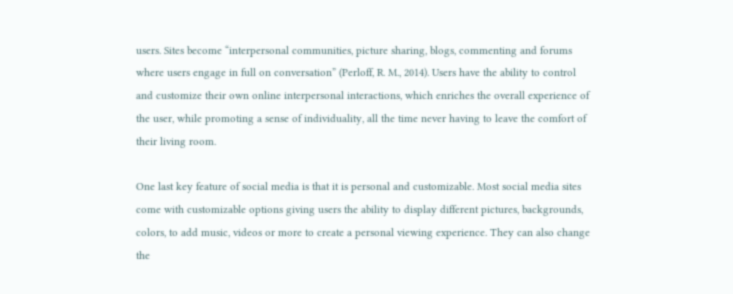users. Sites become “interpersonal communities, picture sharing, blogs, commenting and forums where users engage in full on conversation” (Perloff, R. M., 2014). Users have the ability to control and customize their own online interpersonal interactions, which enriches the overall experience of the user, while promoting a sense of individuality, all the time never having to leave the comfort of their living room.

One last key feature of social media is that it is personal and customizable. Most social media sites come with customizable options giving users the ability to display different pictures, backgrounds, colors, to add music, videos or more to create a personal viewing experience. They can also change the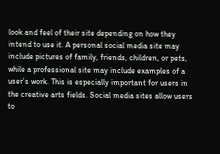look and feel of their site depending on how they intend to use it. A personal social media site may include pictures of family, friends, children, or pets, while a professional site may include examples of a user’s work. This is especially important for users in the creative arts fields. Social media sites allow users to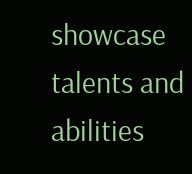showcase talents and abilities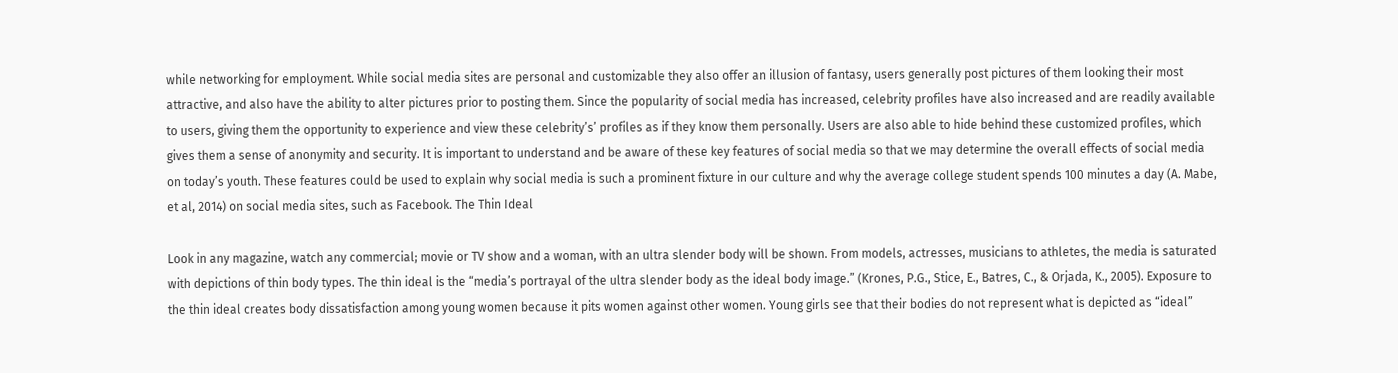while networking for employment. While social media sites are personal and customizable they also offer an illusion of fantasy, users generally post pictures of them looking their most attractive, and also have the ability to alter pictures prior to posting them. Since the popularity of social media has increased, celebrity profiles have also increased and are readily available to users, giving them the opportunity to experience and view these celebrity’s’ profiles as if they know them personally. Users are also able to hide behind these customized profiles, which gives them a sense of anonymity and security. It is important to understand and be aware of these key features of social media so that we may determine the overall effects of social media on today’s youth. These features could be used to explain why social media is such a prominent fixture in our culture and why the average college student spends 100 minutes a day (A. Mabe, et al, 2014) on social media sites, such as Facebook. The Thin Ideal

Look in any magazine, watch any commercial; movie or TV show and a woman, with an ultra slender body will be shown. From models, actresses, musicians to athletes, the media is saturated with depictions of thin body types. The thin ideal is the “media’s portrayal of the ultra slender body as the ideal body image.” (Krones, P.G., Stice, E., Batres, C., & Orjada, K., 2005). Exposure to the thin ideal creates body dissatisfaction among young women because it pits women against other women. Young girls see that their bodies do not represent what is depicted as “ideal”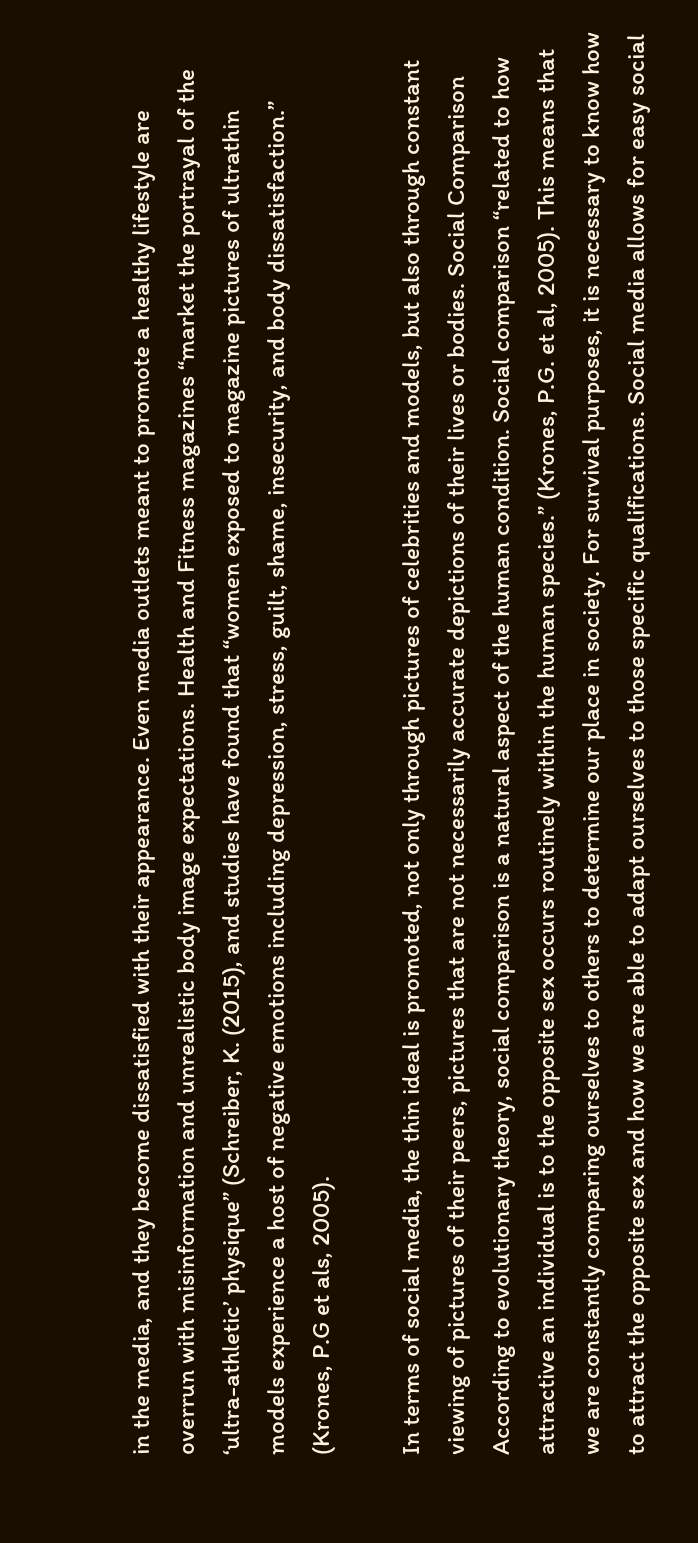in the media, and they become dissatisfied with their appearance. Even media outlets meant to promote a healthy lifestyle are overrun with misinformation and unrealistic body image expectations. Health and Fitness magazines “market the portrayal of the ‘ultra-athletic’ physique” (Schreiber, K. (2015), and studies have found that “women exposed to magazine pictures of ultrathin models experience a host of negative emotions including depression, stress, guilt, shame, insecurity, and body dissatisfaction.” (Krones, P.G et als, 2005).

In terms of social media, the thin ideal is promoted, not only through pictures of celebrities and models, but also through constant viewing of pictures of their peers, pictures that are not necessarily accurate depictions of their lives or bodies. Social Comparison According to evolutionary theory, social comparison is a natural aspect of the human condition. Social comparison “related to how attractive an individual is to the opposite sex occurs routinely within the human species.” (Krones, P.G. et al, 2005). This means that we are constantly comparing ourselves to others to determine our place in society. For survival purposes, it is necessary to know how to attract the opposite sex and how we are able to adapt ourselves to those specific qualifications. Social media allows for easy social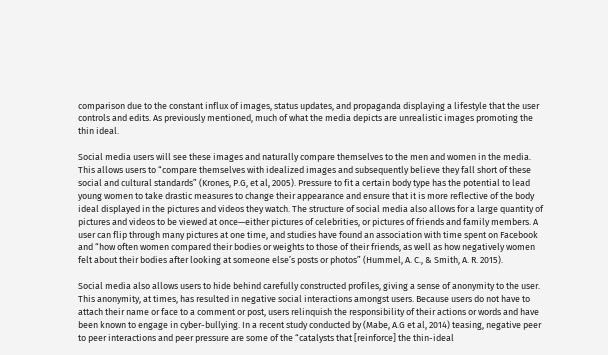comparison due to the constant influx of images, status updates, and propaganda displaying a lifestyle that the user controls and edits. As previously mentioned, much of what the media depicts are unrealistic images promoting the thin ideal.

Social media users will see these images and naturally compare themselves to the men and women in the media. This allows users to “compare themselves with idealized images and subsequently believe they fall short of these social and cultural standards” (Krones, P.G, et al, 2005). Pressure to fit a certain body type has the potential to lead young women to take drastic measures to change their appearance and ensure that it is more reflective of the body ideal displayed in the pictures and videos they watch. The structure of social media also allows for a large quantity of pictures and videos to be viewed at once—either pictures of celebrities, or pictures of friends and family members. A user can flip through many pictures at one time, and studies have found an association with time spent on Facebook and “how often women compared their bodies or weights to those of their friends, as well as how negatively women felt about their bodies after looking at someone else’s posts or photos” (Hummel, A. C., & Smith, A. R. 2015).

Social media also allows users to hide behind carefully constructed profiles, giving a sense of anonymity to the user. This anonymity, at times, has resulted in negative social interactions amongst users. Because users do not have to attach their name or face to a comment or post, users relinquish the responsibility of their actions or words and have been known to engage in cyber-bullying. In a recent study conducted by (Mabe, A.G et al, 2014) teasing, negative peer to peer interactions and peer pressure are some of the “catalysts that [reinforce] the thin-ideal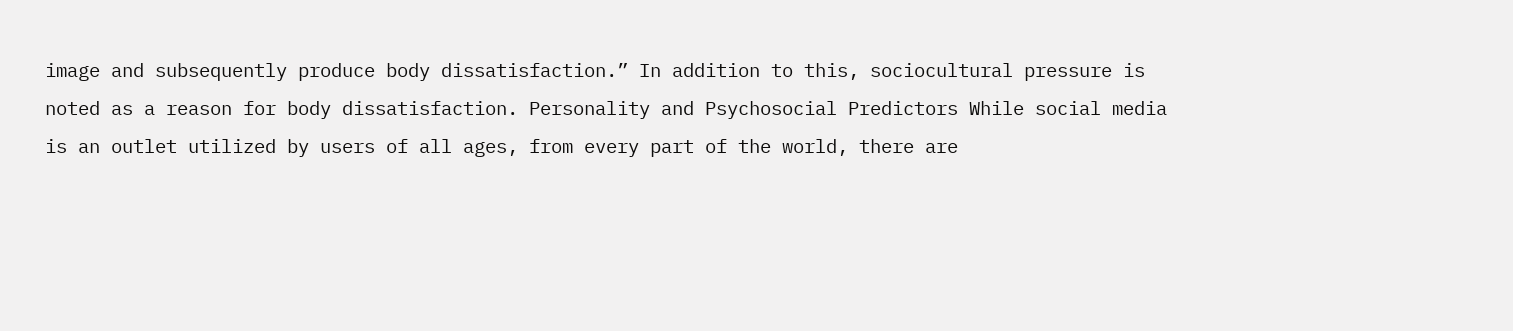image and subsequently produce body dissatisfaction.” In addition to this, sociocultural pressure is noted as a reason for body dissatisfaction. Personality and Psychosocial Predictors While social media is an outlet utilized by users of all ages, from every part of the world, there are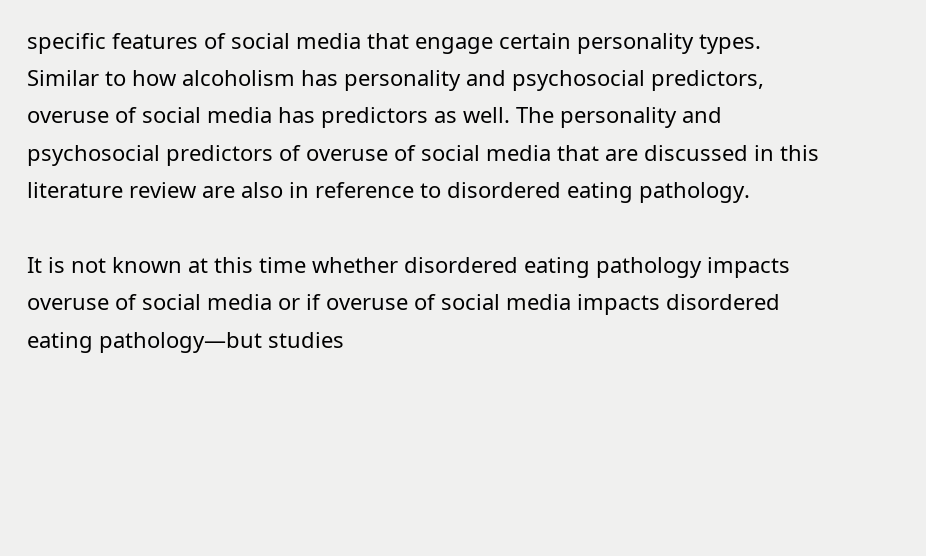specific features of social media that engage certain personality types. Similar to how alcoholism has personality and psychosocial predictors, overuse of social media has predictors as well. The personality and psychosocial predictors of overuse of social media that are discussed in this literature review are also in reference to disordered eating pathology.

It is not known at this time whether disordered eating pathology impacts overuse of social media or if overuse of social media impacts disordered eating pathology—but studies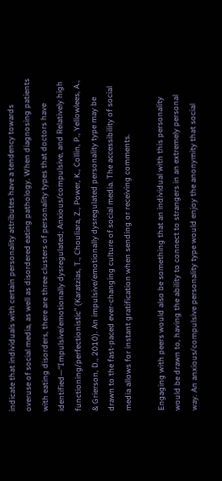indicate that individuals with certain personality attributes have a tendency towards overuse of social media, as well as disordered eating pathology. When diagnosing patients with eating disorders, there are three clusters of personality types that doctors have identified—“Impulsive/emotionally dysregulated; Anxious/compulsive, and Relatively high functioning/perfectionistic” (Karatzias, T., Chouliara, Z., Power, K., Collin, P., Yellowlees, A., & Grierson, D., 2010). An impulsive/emotionally dysregulated personality type may be drawn to the fast-paced ever-changing culture of social media. The accessibility of social media allows for instant gratification when sending or receiving comments.

Engaging with peers would also be something that an individual with this personality would be drawn to, having the ability to connect to strangers in an extremely personal way. An anxious/compulsive personality type would enjoy the anonymity that social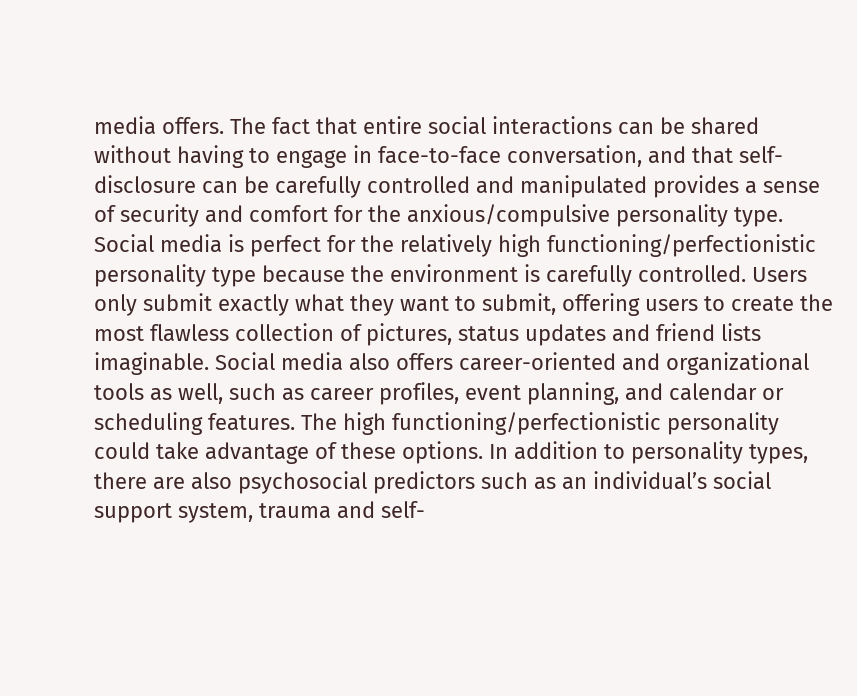media offers. The fact that entire social interactions can be shared without having to engage in face-to-face conversation, and that self-disclosure can be carefully controlled and manipulated provides a sense of security and comfort for the anxious/compulsive personality type. Social media is perfect for the relatively high functioning/perfectionistic personality type because the environment is carefully controlled. Users only submit exactly what they want to submit, offering users to create the most flawless collection of pictures, status updates and friend lists imaginable. Social media also offers career-oriented and organizational tools as well, such as career profiles, event planning, and calendar or scheduling features. The high functioning/perfectionistic personality could take advantage of these options. In addition to personality types, there are also psychosocial predictors such as an individual’s social support system, trauma and self-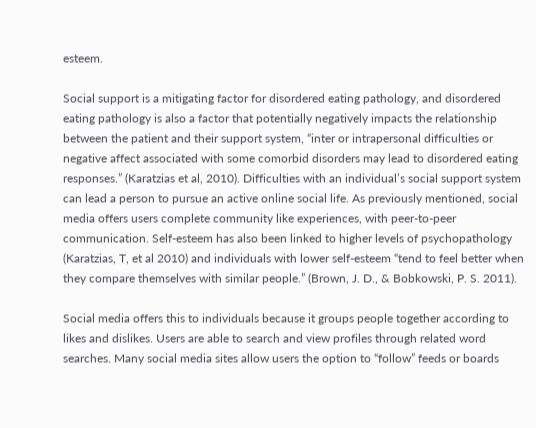esteem.

Social support is a mitigating factor for disordered eating pathology, and disordered eating pathology is also a factor that potentially negatively impacts the relationship between the patient and their support system, “inter or intrapersonal difficulties or negative affect associated with some comorbid disorders may lead to disordered eating responses.” (Karatzias et al, 2010). Difficulties with an individual’s social support system can lead a person to pursue an active online social life. As previously mentioned, social media offers users complete community like experiences, with peer-to-peer communication. Self-esteem has also been linked to higher levels of psychopathology (Karatzias, T, et al 2010) and individuals with lower self-esteem “tend to feel better when they compare themselves with similar people.” (Brown, J. D., & Bobkowski, P. S. 2011).

Social media offers this to individuals because it groups people together according to likes and dislikes. Users are able to search and view profiles through related word searches. Many social media sites allow users the option to “follow” feeds or boards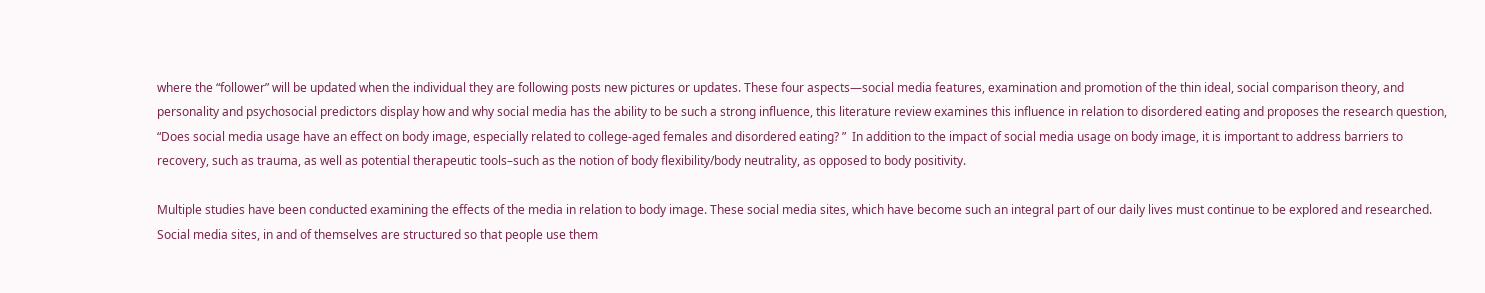where the “follower” will be updated when the individual they are following posts new pictures or updates. These four aspects—social media features, examination and promotion of the thin ideal, social comparison theory, and personality and psychosocial predictors display how and why social media has the ability to be such a strong influence, this literature review examines this influence in relation to disordered eating and proposes the research question, “Does social media usage have an effect on body image, especially related to college-aged females and disordered eating? ”  In addition to the impact of social media usage on body image, it is important to address barriers to recovery, such as trauma, as well as potential therapeutic tools–such as the notion of body flexibility/body neutrality, as opposed to body positivity.

Multiple studies have been conducted examining the effects of the media in relation to body image. These social media sites, which have become such an integral part of our daily lives must continue to be explored and researched. Social media sites, in and of themselves are structured so that people use them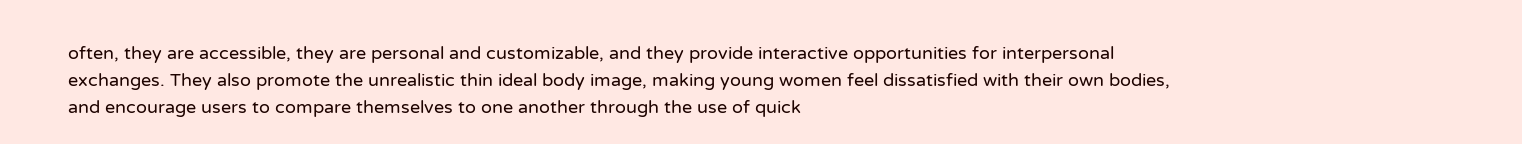often, they are accessible, they are personal and customizable, and they provide interactive opportunities for interpersonal exchanges. They also promote the unrealistic thin ideal body image, making young women feel dissatisfied with their own bodies, and encourage users to compare themselves to one another through the use of quick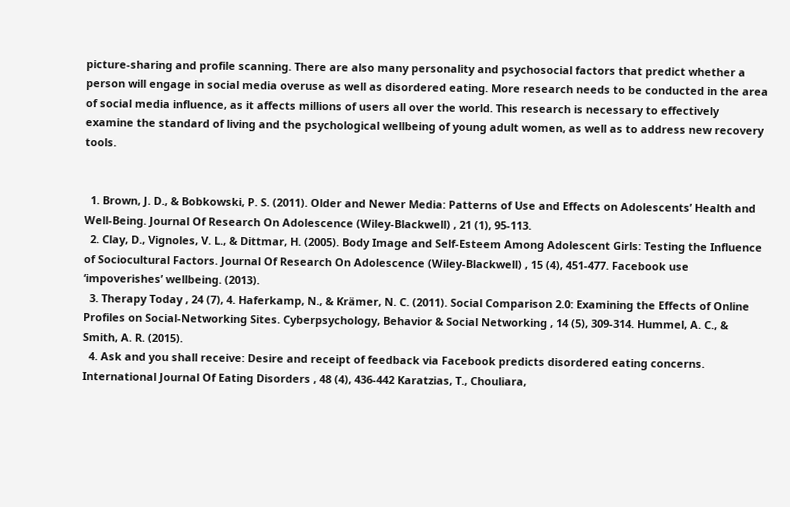picture-sharing and profile scanning. There are also many personality and psychosocial factors that predict whether a person will engage in social media overuse as well as disordered eating. More research needs to be conducted in the area of social media influence, as it affects millions of users all over the world. This research is necessary to effectively examine the standard of living and the psychological wellbeing of young adult women, as well as to address new recovery tools.


  1. Brown, J. D., & Bobkowski, P. S. (2011). Older and Newer Media: Patterns of Use and Effects on Adolescents’ Health and Well-Being. Journal Of Research On Adolescence (Wiley-Blackwell) , 21 (1), 95-113.
  2. Clay, D., Vignoles, V. L., & Dittmar, H. (2005). Body Image and Self-Esteem Among Adolescent Girls: Testing the Influence of Sociocultural Factors. Journal Of Research On Adolescence (Wiley-Blackwell) , 15 (4), 451-477. Facebook use ‘impoverishes’ wellbeing. (2013).
  3. Therapy Today , 24 (7), 4. Haferkamp, N., & Krämer, N. C. (2011). Social Comparison 2.0: Examining the Effects of Online Profiles on Social-Networking Sites. Cyberpsychology, Behavior & Social Networking , 14 (5), 309-314. Hummel, A. C., & Smith, A. R. (2015).
  4. Ask and you shall receive: Desire and receipt of feedback via Facebook predicts disordered eating concerns. International Journal Of Eating Disorders , 48 (4), 436-442 Karatzias, T., Chouliara,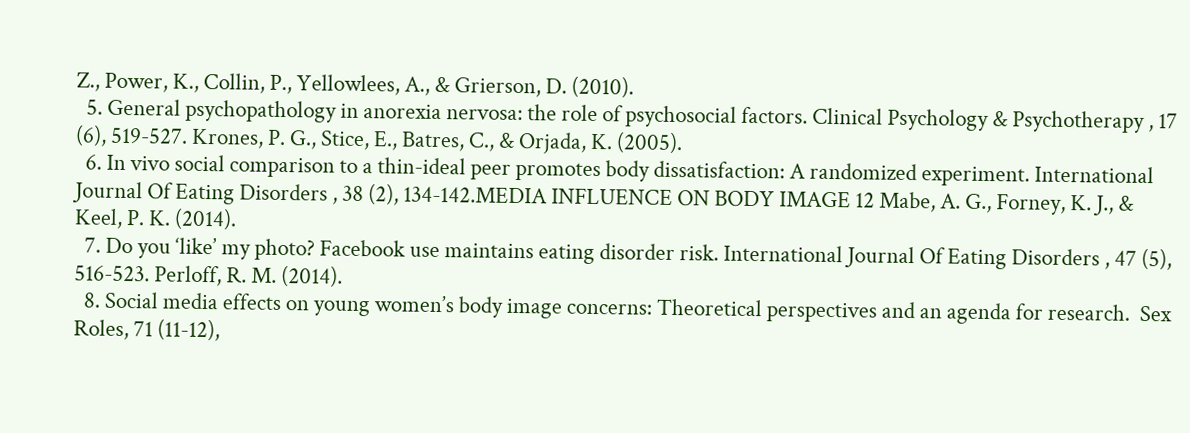Z., Power, K., Collin, P., Yellowlees, A., & Grierson, D. (2010).
  5. General psychopathology in anorexia nervosa: the role of psychosocial factors. Clinical Psychology & Psychotherapy , 17 (6), 519-527. Krones, P. G., Stice, E., Batres, C., & Orjada, K. (2005).
  6. In vivo social comparison to a thin-ideal peer promotes body dissatisfaction: A randomized experiment. International Journal Of Eating Disorders , 38 (2), 134-142.MEDIA INFLUENCE ON BODY IMAGE 12 Mabe, A. G., Forney, K. J., & Keel, P. K. (2014).
  7. Do you ‘like’ my photo? Facebook use maintains eating disorder risk. International Journal Of Eating Disorders , 47 (5), 516-523. Perloff, R. M. (2014).
  8. Social media effects on young women’s body image concerns: Theoretical perspectives and an agenda for research.  Sex Roles, 71 (11-12),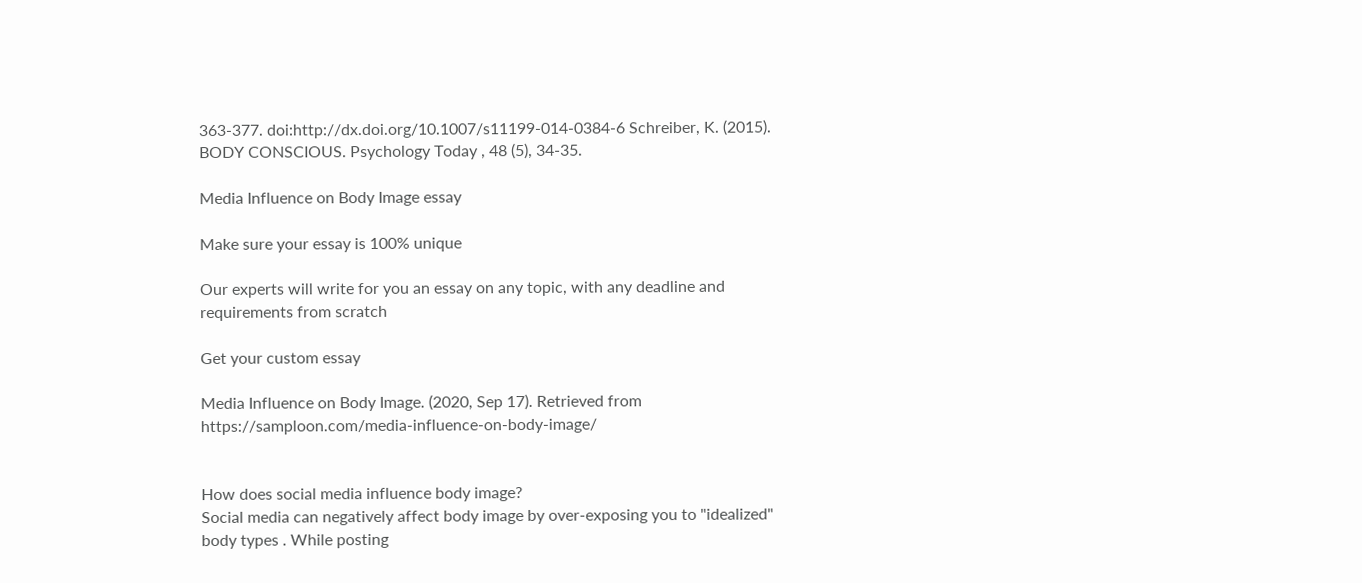363-377. doi:http://dx.doi.org/10.1007/s11199-014-0384-6 Schreiber, K. (2015). BODY CONSCIOUS. Psychology Today , 48 (5), 34-35.

Media Influence on Body Image essay

Make sure your essay is 100% unique

Our experts will write for you an essay on any topic, with any deadline and requirements from scratch

Get your custom essay

Media Influence on Body Image. (2020, Sep 17). Retrieved from https://samploon.com/media-influence-on-body-image/


How does social media influence body image?
Social media can negatively affect body image by over-exposing you to "idealized" body types . While posting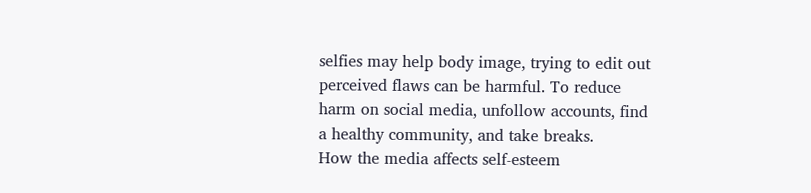selfies may help body image, trying to edit out perceived flaws can be harmful. To reduce harm on social media, unfollow accounts, find a healthy community, and take breaks.
How the media affects self-esteem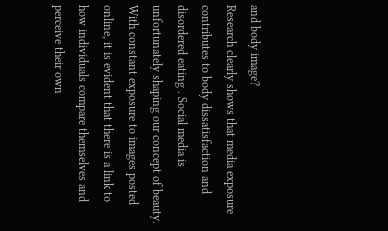and body image?
Research clearly shows that media exposure contributes to body dissatisfaction and disordered eating . Social media is unfortunately shaping our concept of beauty. With constant exposure to images posted online, it is evident that there is a link to how individuals compare themselves and perceive their own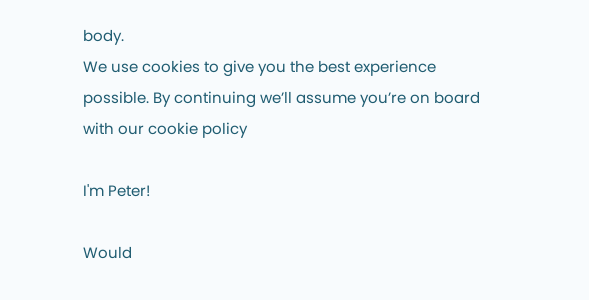body.
We use cookies to give you the best experience possible. By continuing we’ll assume you’re on board with our cookie policy

I'm Peter!

Would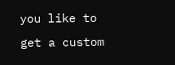you like to get a custom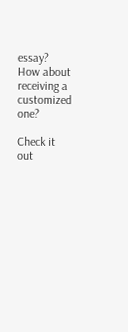essay? How about receiving a customized one?

Check it out